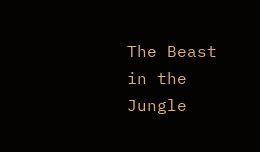The Beast in the Jungle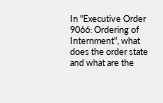In "Executive Order 9066: Ordering of Internment", what does the order state and what are the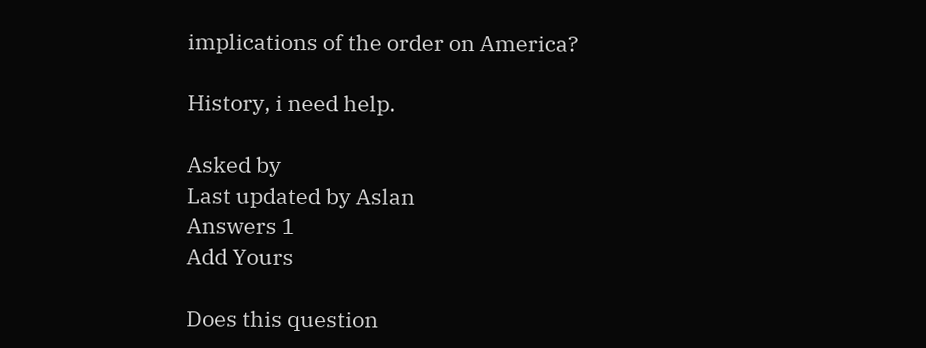implications of the order on America?

History, i need help.

Asked by
Last updated by Aslan
Answers 1
Add Yours

Does this question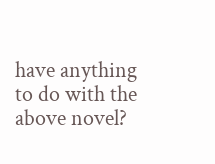have anything to do with the above novel?